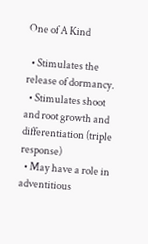One of A Kind

  • Stimulates the release of dormancy.
  • Stimulates shoot and root growth and differentiation (triple response)
  • May have a role in adventitious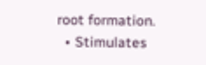root formation.
  • Stimulates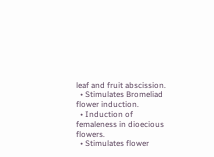leaf and fruit abscission.
  • Stimulates Bromeliad flower induction.
  • Induction of femaleness in dioecious flowers.
  • Stimulates flower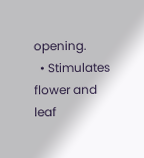opening.
  • Stimulates flower and leaf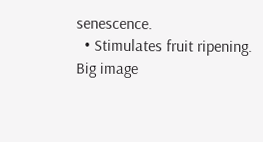senescence.
  • Stimulates fruit ripening.
Big image